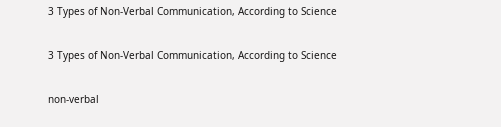3 Types of Non-Verbal Communication, According to Science

3 Types of Non-Verbal Communication, According to Science

non-verbal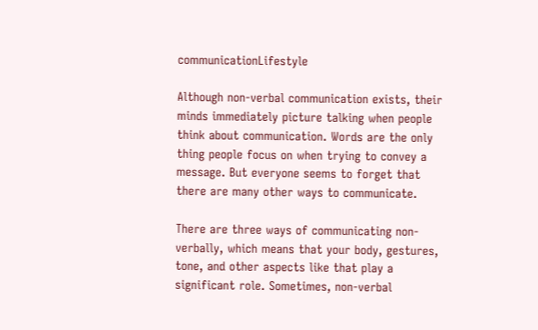communicationLifestyle

Although non-verbal communication exists, their minds immediately picture talking when people think about communication. Words are the only thing people focus on when trying to convey a message. But everyone seems to forget that there are many other ways to communicate.

There are three ways of communicating non-verbally, which means that your body, gestures, tone, and other aspects like that play a significant role. Sometimes, non-verbal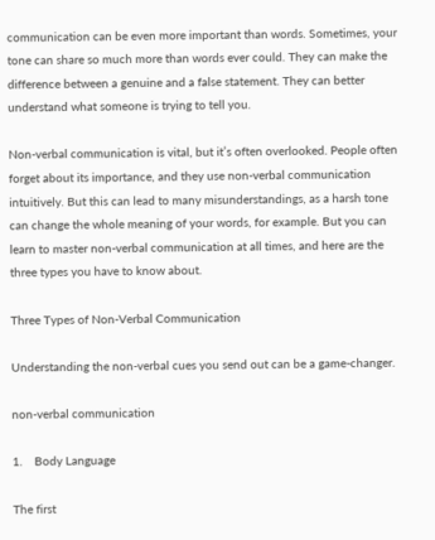communication can be even more important than words. Sometimes, your tone can share so much more than words ever could. They can make the difference between a genuine and a false statement. They can better understand what someone is trying to tell you.

Non-verbal communication is vital, but it’s often overlooked. People often forget about its importance, and they use non-verbal communication intuitively. But this can lead to many misunderstandings, as a harsh tone can change the whole meaning of your words, for example. But you can learn to master non-verbal communication at all times, and here are the three types you have to know about.

Three Types of Non-Verbal Communication

Understanding the non-verbal cues you send out can be a game-changer.

non-verbal communication

1.    Body Language

The first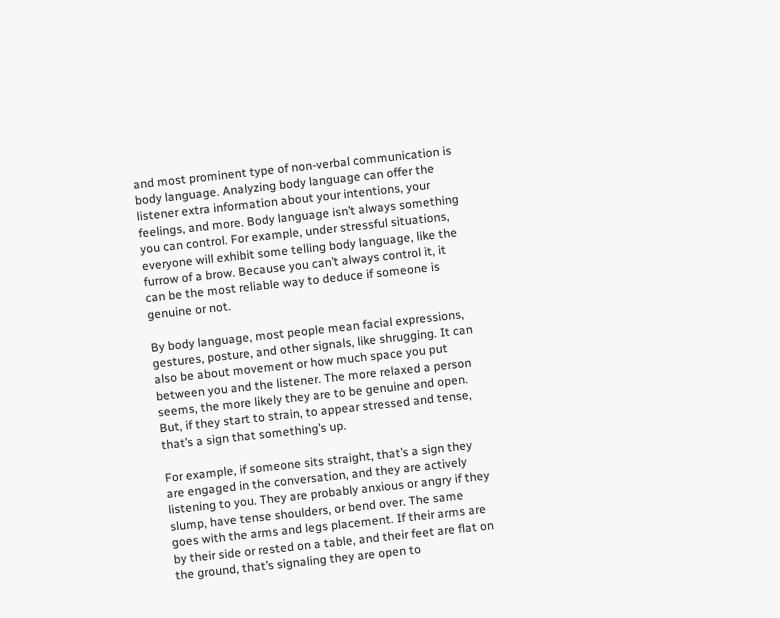and most prominent type of non-verbal communication is body language. Analyzing body language can offer the listener extra information about your intentions, your feelings, and more. Body language isn’t always something you can control. For example, under stressful situations, everyone will exhibit some telling body language, like the furrow of a brow. Because you can’t always control it, it can be the most reliable way to deduce if someone is genuine or not.

By body language, most people mean facial expressions, gestures, posture, and other signals, like shrugging. It can also be about movement or how much space you put between you and the listener. The more relaxed a person seems, the more likely they are to be genuine and open. But, if they start to strain, to appear stressed and tense, that’s a sign that something’s up.

For example, if someone sits straight, that’s a sign they are engaged in the conversation, and they are actively listening to you. They are probably anxious or angry if they slump, have tense shoulders, or bend over. The same goes with the arms and legs placement. If their arms are by their side or rested on a table, and their feet are flat on the ground, that’s signaling they are open to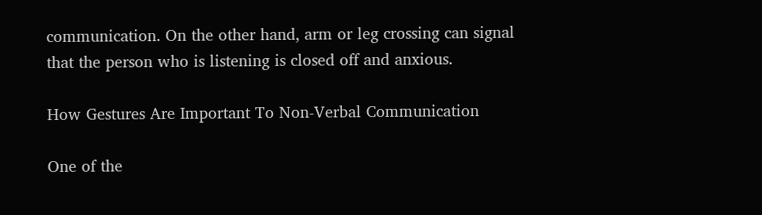communication. On the other hand, arm or leg crossing can signal that the person who is listening is closed off and anxious.

How Gestures Are Important To Non-Verbal Communication

One of the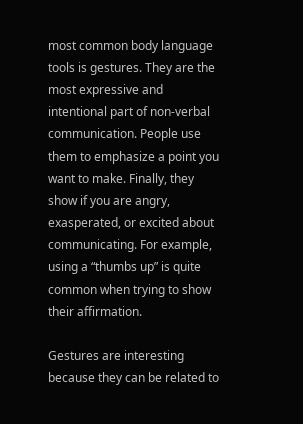most common body language tools is gestures. They are the most expressive and intentional part of non-verbal communication. People use them to emphasize a point you want to make. Finally, they show if you are angry, exasperated, or excited about communicating. For example, using a “thumbs up” is quite common when trying to show their affirmation.

Gestures are interesting because they can be related to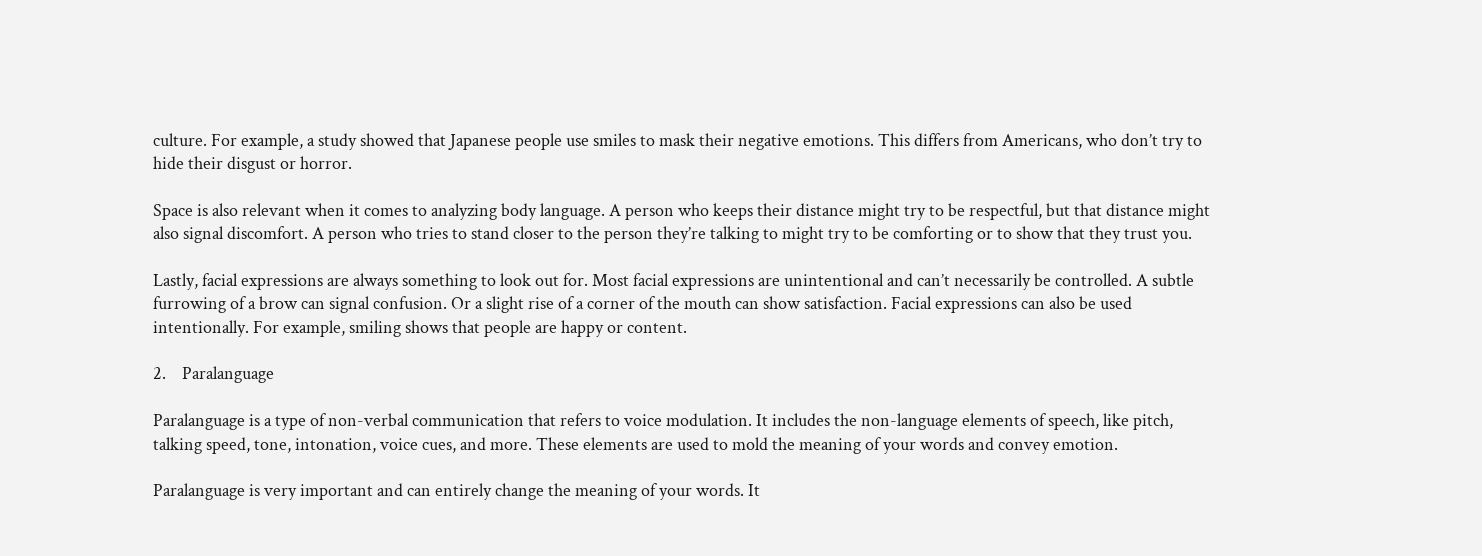culture. For example, a study showed that Japanese people use smiles to mask their negative emotions. This differs from Americans, who don’t try to hide their disgust or horror.

Space is also relevant when it comes to analyzing body language. A person who keeps their distance might try to be respectful, but that distance might also signal discomfort. A person who tries to stand closer to the person they’re talking to might try to be comforting or to show that they trust you.

Lastly, facial expressions are always something to look out for. Most facial expressions are unintentional and can’t necessarily be controlled. A subtle furrowing of a brow can signal confusion. Or a slight rise of a corner of the mouth can show satisfaction. Facial expressions can also be used intentionally. For example, smiling shows that people are happy or content.

2.    Paralanguage

Paralanguage is a type of non-verbal communication that refers to voice modulation. It includes the non-language elements of speech, like pitch, talking speed, tone, intonation, voice cues, and more. These elements are used to mold the meaning of your words and convey emotion.

Paralanguage is very important and can entirely change the meaning of your words. It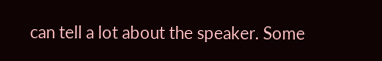can tell a lot about the speaker. Some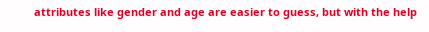attributes like gender and age are easier to guess, but with the help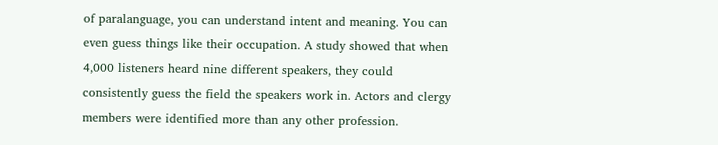of paralanguage, you can understand intent and meaning. You can even guess things like their occupation. A study showed that when 4,000 listeners heard nine different speakers, they could consistently guess the field the speakers work in. Actors and clergy members were identified more than any other profession.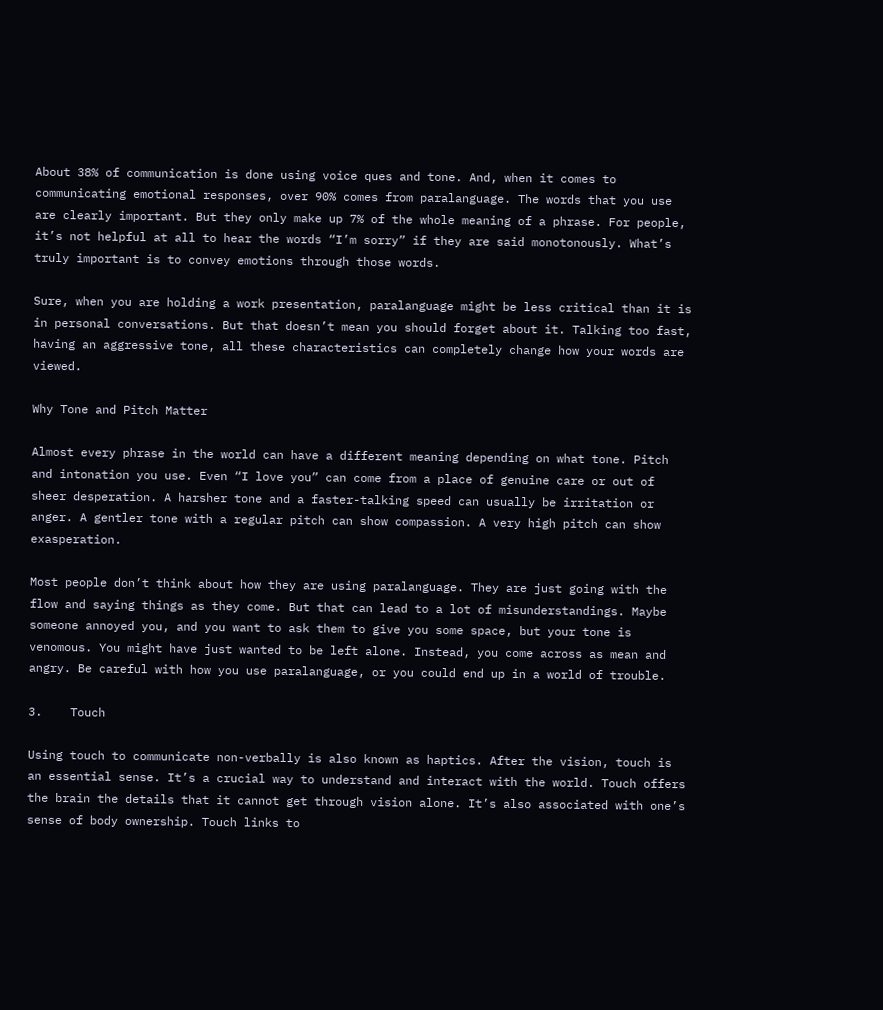About 38% of communication is done using voice ques and tone. And, when it comes to communicating emotional responses, over 90% comes from paralanguage. The words that you use are clearly important. But they only make up 7% of the whole meaning of a phrase. For people, it’s not helpful at all to hear the words “I’m sorry” if they are said monotonously. What’s truly important is to convey emotions through those words.

Sure, when you are holding a work presentation, paralanguage might be less critical than it is in personal conversations. But that doesn’t mean you should forget about it. Talking too fast, having an aggressive tone, all these characteristics can completely change how your words are viewed.

Why Tone and Pitch Matter

Almost every phrase in the world can have a different meaning depending on what tone. Pitch and intonation you use. Even “I love you” can come from a place of genuine care or out of sheer desperation. A harsher tone and a faster-talking speed can usually be irritation or anger. A gentler tone with a regular pitch can show compassion. A very high pitch can show exasperation.

Most people don’t think about how they are using paralanguage. They are just going with the flow and saying things as they come. But that can lead to a lot of misunderstandings. Maybe someone annoyed you, and you want to ask them to give you some space, but your tone is venomous. You might have just wanted to be left alone. Instead, you come across as mean and angry. Be careful with how you use paralanguage, or you could end up in a world of trouble.

3.    Touch

Using touch to communicate non-verbally is also known as haptics. After the vision, touch is an essential sense. It’s a crucial way to understand and interact with the world. Touch offers the brain the details that it cannot get through vision alone. It’s also associated with one’s sense of body ownership. Touch links to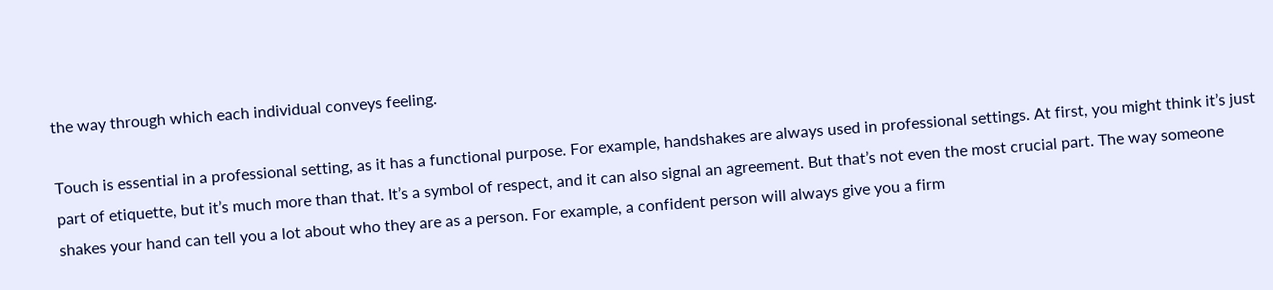the way through which each individual conveys feeling.

Touch is essential in a professional setting, as it has a functional purpose. For example, handshakes are always used in professional settings. At first, you might think it’s just part of etiquette, but it’s much more than that. It’s a symbol of respect, and it can also signal an agreement. But that’s not even the most crucial part. The way someone shakes your hand can tell you a lot about who they are as a person. For example, a confident person will always give you a firm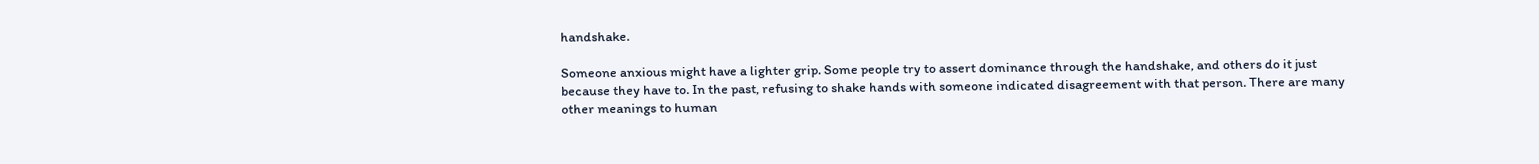handshake.

Someone anxious might have a lighter grip. Some people try to assert dominance through the handshake, and others do it just because they have to. In the past, refusing to shake hands with someone indicated disagreement with that person. There are many other meanings to human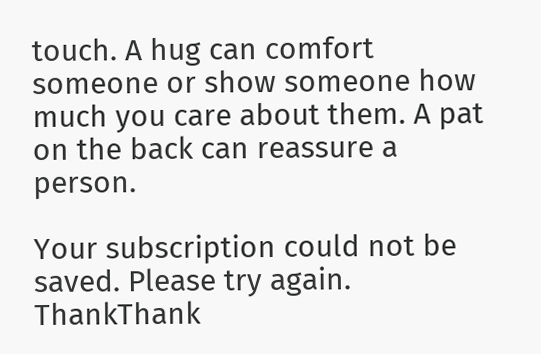touch. A hug can comfort someone or show someone how much you care about them. A pat on the back can reassure a person.

Your subscription could not be saved. Please try again.
ThankThank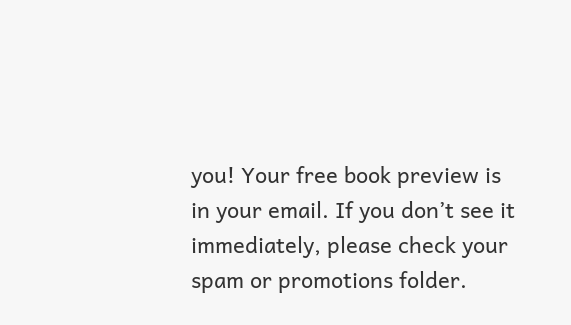you! Your free book preview is in your email. If you don’t see it immediately, please check your spam or promotions folder.